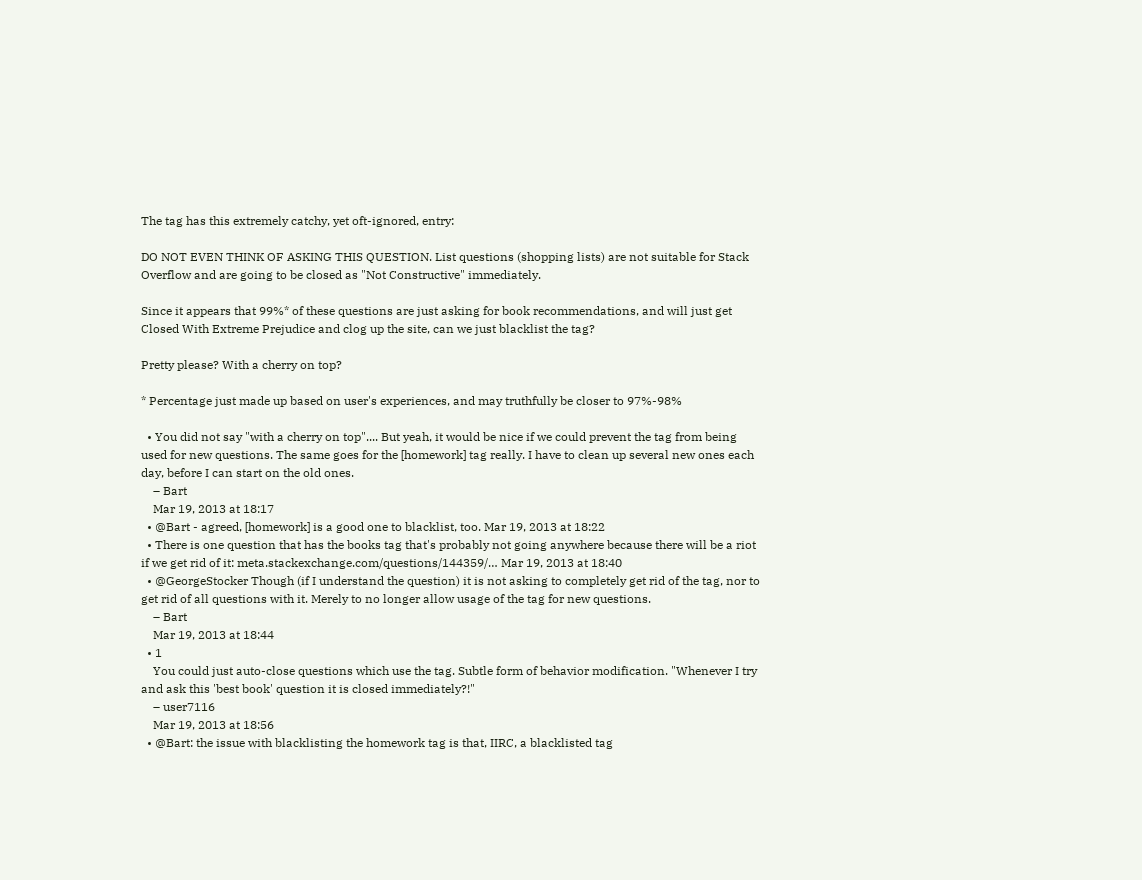The tag has this extremely catchy, yet oft-ignored, entry:

DO NOT EVEN THINK OF ASKING THIS QUESTION. List questions (shopping lists) are not suitable for Stack Overflow and are going to be closed as "Not Constructive" immediately.

Since it appears that 99%* of these questions are just asking for book recommendations, and will just get Closed With Extreme Prejudice and clog up the site, can we just blacklist the tag?

Pretty please? With a cherry on top?

* Percentage just made up based on user's experiences, and may truthfully be closer to 97%-98%

  • You did not say "with a cherry on top".... But yeah, it would be nice if we could prevent the tag from being used for new questions. The same goes for the [homework] tag really. I have to clean up several new ones each day, before I can start on the old ones.
    – Bart
    Mar 19, 2013 at 18:17
  • @Bart - agreed, [homework] is a good one to blacklist, too. Mar 19, 2013 at 18:22
  • There is one question that has the books tag that's probably not going anywhere because there will be a riot if we get rid of it: meta.stackexchange.com/questions/144359/… Mar 19, 2013 at 18:40
  • @GeorgeStocker Though (if I understand the question) it is not asking to completely get rid of the tag, nor to get rid of all questions with it. Merely to no longer allow usage of the tag for new questions.
    – Bart
    Mar 19, 2013 at 18:44
  • 1
    You could just auto-close questions which use the tag. Subtle form of behavior modification. "Whenever I try and ask this 'best book' question it is closed immediately?!"
    – user7116
    Mar 19, 2013 at 18:56
  • @Bart: the issue with blacklisting the homework tag is that, IIRC, a blacklisted tag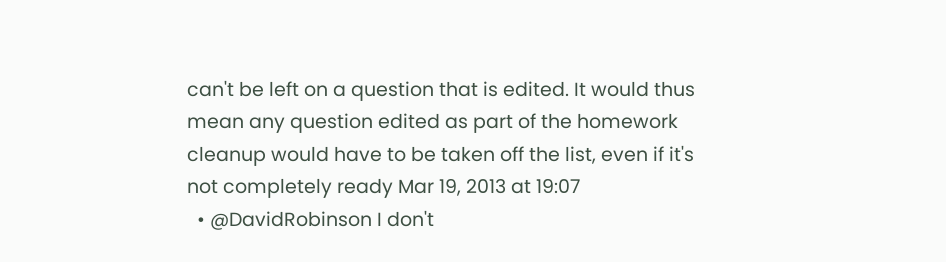can't be left on a question that is edited. It would thus mean any question edited as part of the homework cleanup would have to be taken off the list, even if it's not completely ready Mar 19, 2013 at 19:07
  • @DavidRobinson I don't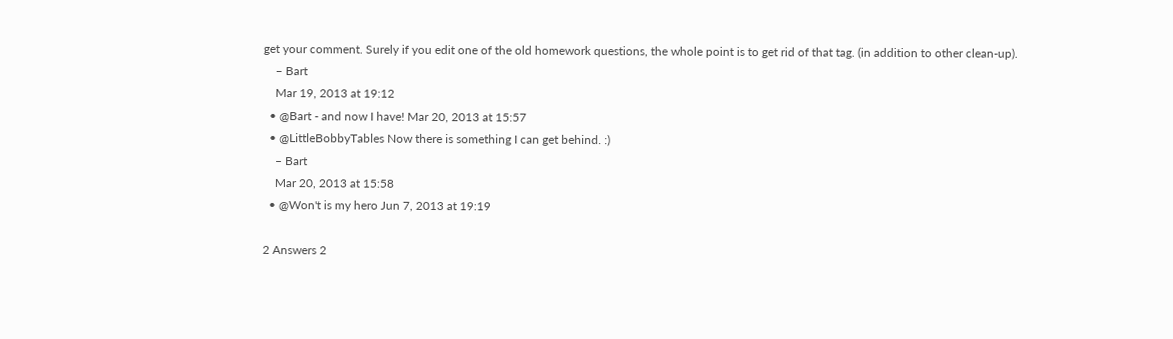get your comment. Surely if you edit one of the old homework questions, the whole point is to get rid of that tag. (in addition to other clean-up).
    – Bart
    Mar 19, 2013 at 19:12
  • @Bart - and now I have! Mar 20, 2013 at 15:57
  • @LittleBobbyTables Now there is something I can get behind. :)
    – Bart
    Mar 20, 2013 at 15:58
  • @Won't is my hero Jun 7, 2013 at 19:19

2 Answers 2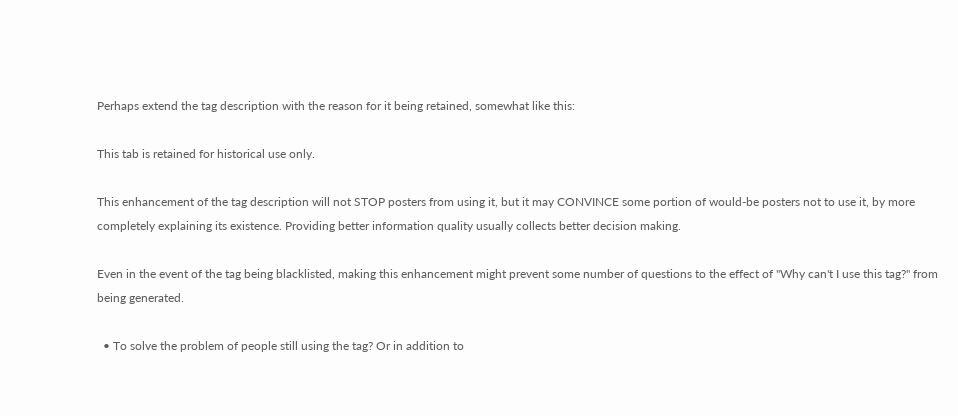Perhaps extend the tag description with the reason for it being retained, somewhat like this:

This tab is retained for historical use only.

This enhancement of the tag description will not STOP posters from using it, but it may CONVINCE some portion of would-be posters not to use it, by more completely explaining its existence. Providing better information quality usually collects better decision making.

Even in the event of the tag being blacklisted, making this enhancement might prevent some number of questions to the effect of "Why can't I use this tag?" from being generated.

  • To solve the problem of people still using the tag? Or in addition to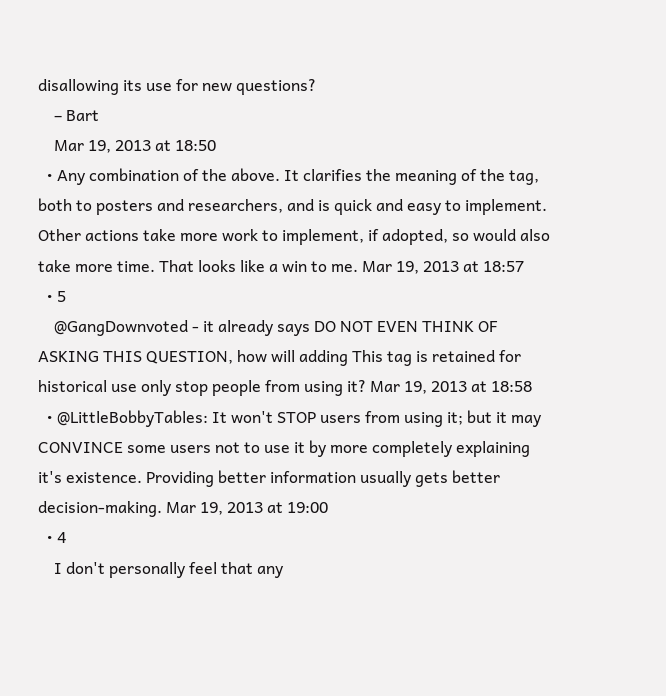disallowing its use for new questions?
    – Bart
    Mar 19, 2013 at 18:50
  • Any combination of the above. It clarifies the meaning of the tag, both to posters and researchers, and is quick and easy to implement. Other actions take more work to implement, if adopted, so would also take more time. That looks like a win to me. Mar 19, 2013 at 18:57
  • 5
    @GangDownvoted - it already says DO NOT EVEN THINK OF ASKING THIS QUESTION, how will adding This tag is retained for historical use only stop people from using it? Mar 19, 2013 at 18:58
  • @LittleBobbyTables: It won't STOP users from using it; but it may CONVINCE some users not to use it by more completely explaining it's existence. Providing better information usually gets better decision-making. Mar 19, 2013 at 19:00
  • 4
    I don't personally feel that any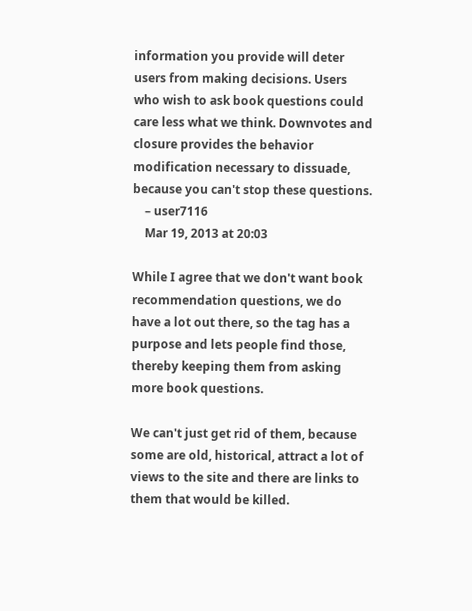information you provide will deter users from making decisions. Users who wish to ask book questions could care less what we think. Downvotes and closure provides the behavior modification necessary to dissuade, because you can't stop these questions.
    – user7116
    Mar 19, 2013 at 20:03

While I agree that we don't want book recommendation questions, we do have a lot out there, so the tag has a purpose and lets people find those, thereby keeping them from asking more book questions.

We can't just get rid of them, because some are old, historical, attract a lot of views to the site and there are links to them that would be killed.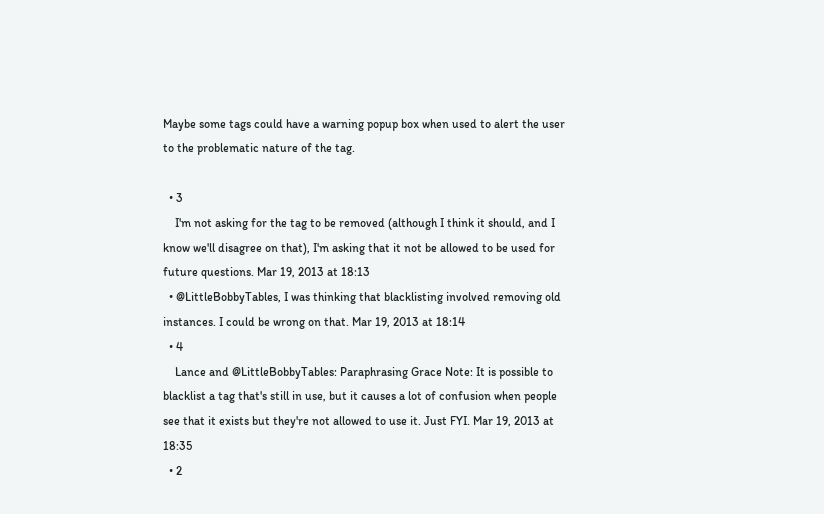Maybe some tags could have a warning popup box when used to alert the user to the problematic nature of the tag.

  • 3
    I'm not asking for the tag to be removed (although I think it should, and I know we'll disagree on that), I'm asking that it not be allowed to be used for future questions. Mar 19, 2013 at 18:13
  • @LittleBobbyTables, I was thinking that blacklisting involved removing old instances. I could be wrong on that. Mar 19, 2013 at 18:14
  • 4
    Lance and @LittleBobbyTables: Paraphrasing Grace Note: It is possible to blacklist a tag that's still in use, but it causes a lot of confusion when people see that it exists but they're not allowed to use it. Just FYI. Mar 19, 2013 at 18:35
  • 2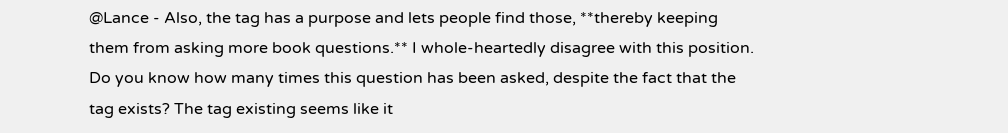@Lance - Also, the tag has a purpose and lets people find those, **thereby keeping them from asking more book questions.** I whole-heartedly disagree with this position. Do you know how many times this question has been asked, despite the fact that the tag exists? The tag existing seems like it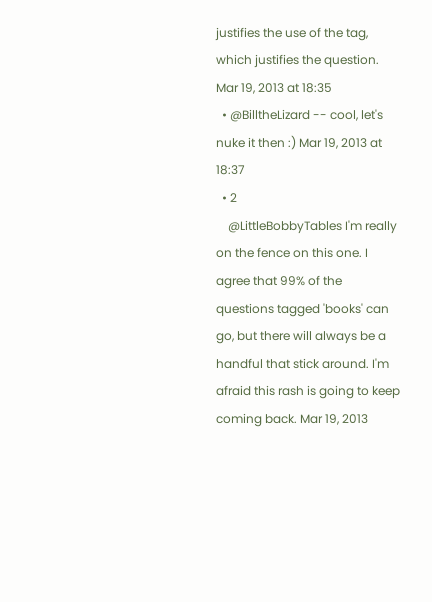justifies the use of the tag, which justifies the question. Mar 19, 2013 at 18:35
  • @BilltheLizard -- cool, let's nuke it then :) Mar 19, 2013 at 18:37
  • 2
    @LittleBobbyTables I'm really on the fence on this one. I agree that 99% of the questions tagged 'books' can go, but there will always be a handful that stick around. I'm afraid this rash is going to keep coming back. Mar 19, 2013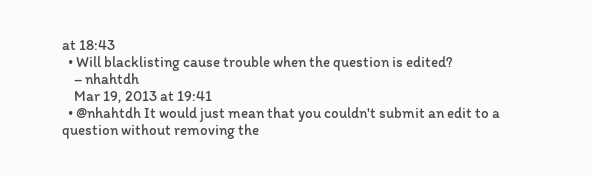at 18:43
  • Will blacklisting cause trouble when the question is edited?
    – nhahtdh
    Mar 19, 2013 at 19:41
  • @nhahtdh It would just mean that you couldn't submit an edit to a question without removing the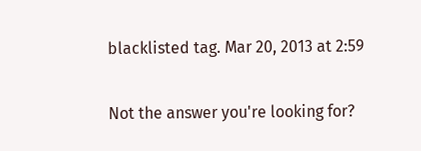blacklisted tag. Mar 20, 2013 at 2:59

Not the answer you're looking for?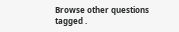Browse other questions tagged .